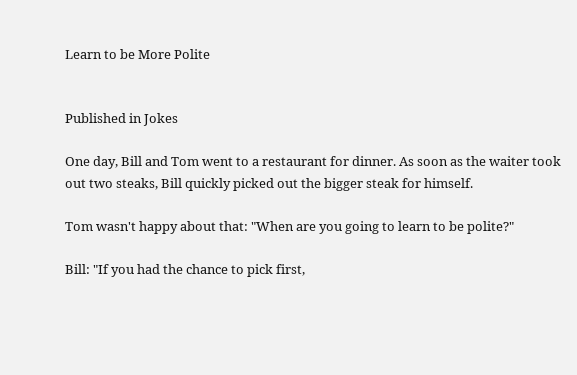Learn to be More Polite


Published in Jokes

One day, Bill and Tom went to a restaurant for dinner. As soon as the waiter took out two steaks, Bill quickly picked out the bigger steak for himself.

Tom wasn't happy about that: "When are you going to learn to be polite?"

Bill: "If you had the chance to pick first,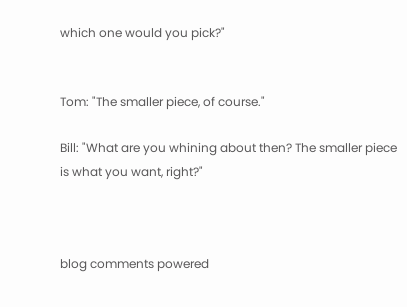which one would you pick?"


Tom: "The smaller piece, of course."

Bill: "What are you whining about then? The smaller piece is what you want, right?"



blog comments powered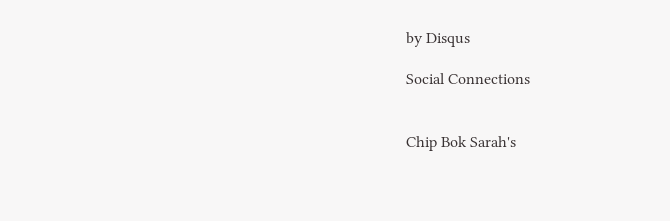by Disqus

Social Connections


Chip Bok Sarah's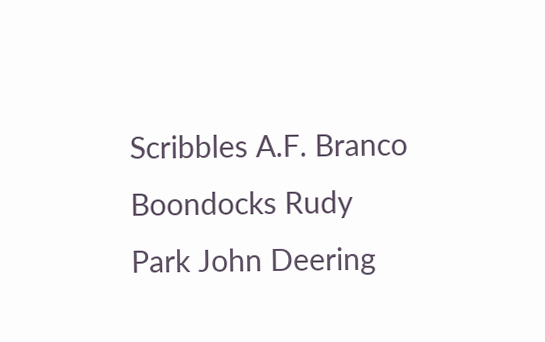Scribbles A.F. Branco Boondocks Rudy Park John Deering